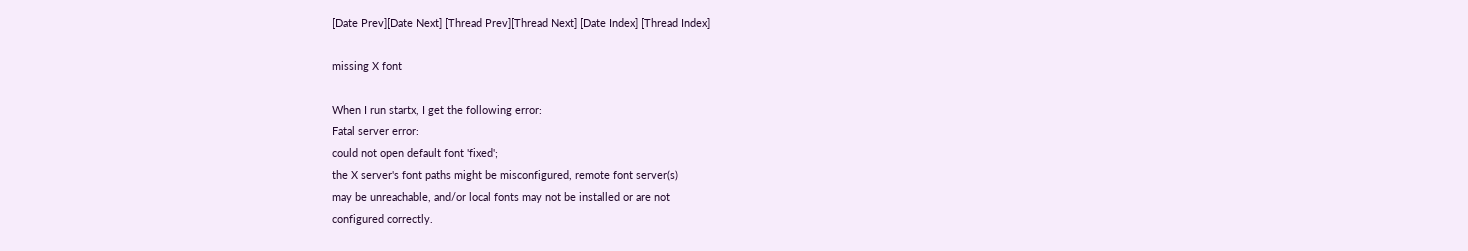[Date Prev][Date Next] [Thread Prev][Thread Next] [Date Index] [Thread Index]

missing X font

When I run startx, I get the following error:
Fatal server error:
could not open default font 'fixed';
the X server's font paths might be misconfigured, remote font server(s)
may be unreachable, and/or local fonts may not be installed or are not
configured correctly.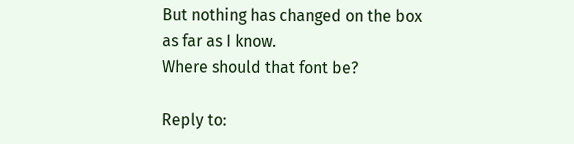But nothing has changed on the box as far as I know.
Where should that font be?

Reply to: